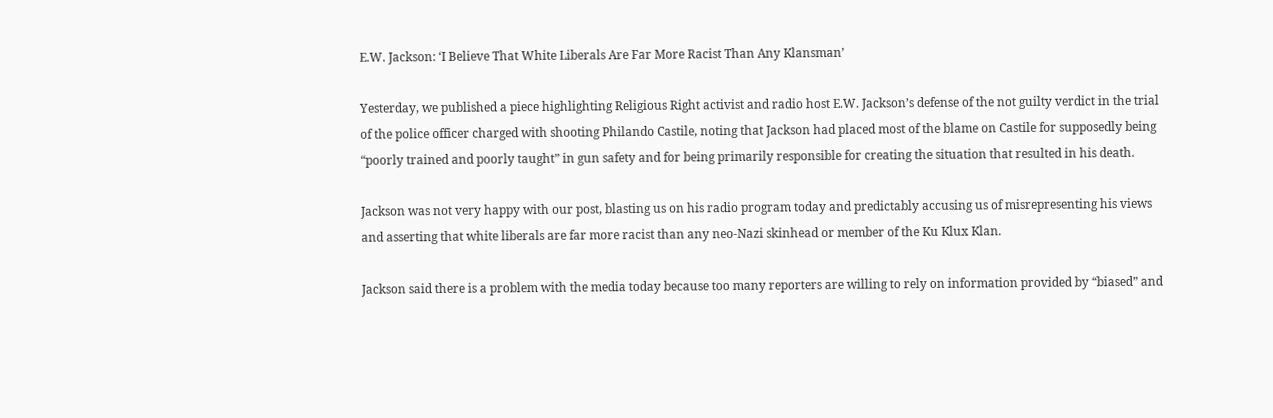E.W. Jackson: ‘I Believe That White Liberals Are Far More Racist Than Any Klansman’

Yesterday, we published a piece highlighting Religious Right activist and radio host E.W. Jackson’s defense of the not guilty verdict in the trial of the police officer charged with shooting Philando Castile, noting that Jackson had placed most of the blame on Castile for supposedly being “poorly trained and poorly taught” in gun safety and for being primarily responsible for creating the situation that resulted in his death.

Jackson was not very happy with our post, blasting us on his radio program today and predictably accusing us of misrepresenting his views and asserting that white liberals are far more racist than any neo-Nazi skinhead or member of the Ku Klux Klan.

Jackson said there is a problem with the media today because too many reporters are willing to rely on information provided by “biased” and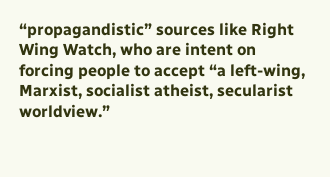“propagandistic” sources like Right Wing Watch, who are intent on forcing people to accept “a left-wing, Marxist, socialist atheist, secularist worldview.”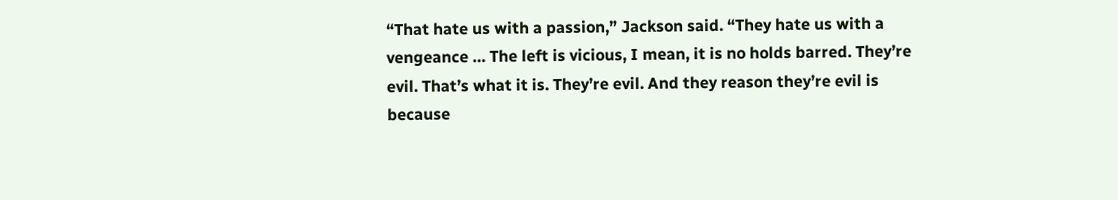“That hate us with a passion,” Jackson said. “They hate us with a vengeance … The left is vicious, I mean, it is no holds barred. They’re evil. That’s what it is. They’re evil. And they reason they’re evil is because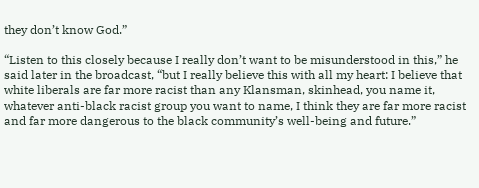they don’t know God.”

“Listen to this closely because I really don’t want to be misunderstood in this,” he said later in the broadcast, “but I really believe this with all my heart: I believe that white liberals are far more racist than any Klansman, skinhead, you name it, whatever anti-black racist group you want to name, I think they are far more racist and far more dangerous to the black community’s well-being and future.”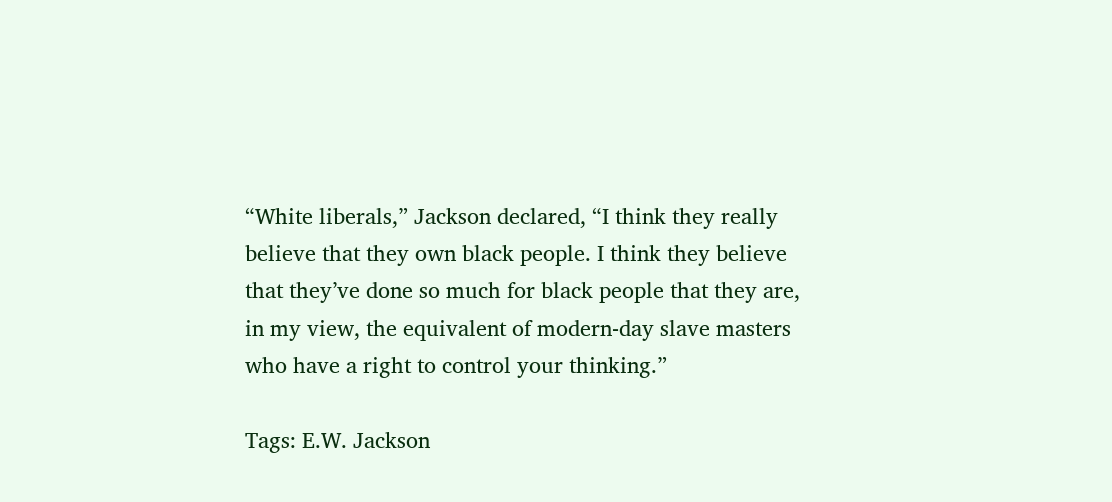“White liberals,” Jackson declared, “I think they really believe that they own black people. I think they believe that they’ve done so much for black people that they are, in my view, the equivalent of modern-day slave masters who have a right to control your thinking.”

Tags: E.W. Jackson